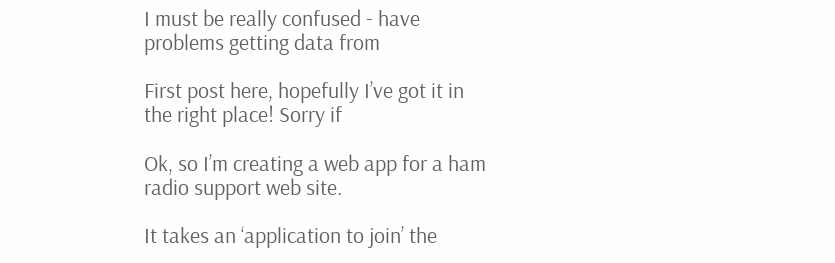I must be really confused - have problems getting data from

First post here, hopefully I’ve got it in the right place! Sorry if

Ok, so I’m creating a web app for a ham radio support web site.

It takes an ‘application to join’ the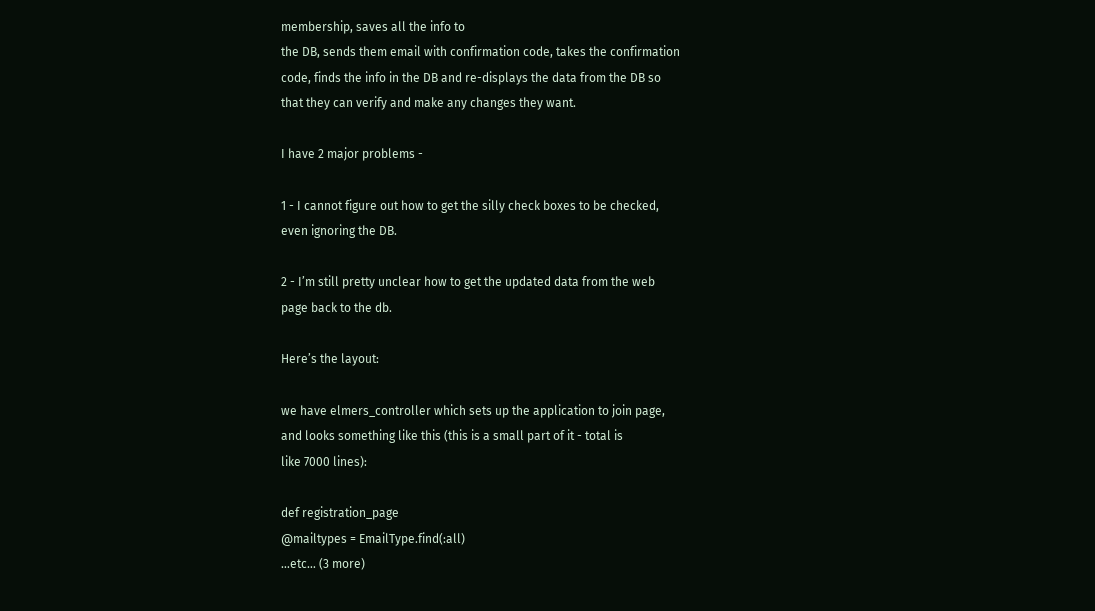membership, saves all the info to
the DB, sends them email with confirmation code, takes the confirmation
code, finds the info in the DB and re-displays the data from the DB so
that they can verify and make any changes they want.

I have 2 major problems -

1 - I cannot figure out how to get the silly check boxes to be checked,
even ignoring the DB.

2 - I’m still pretty unclear how to get the updated data from the web
page back to the db.

Here’s the layout:

we have elmers_controller which sets up the application to join page,
and looks something like this (this is a small part of it - total is
like 7000 lines):

def registration_page
@mailtypes = EmailType.find(:all)
…etc… (3 more)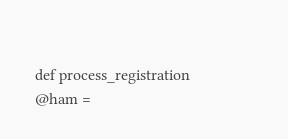def process_registration
@ham =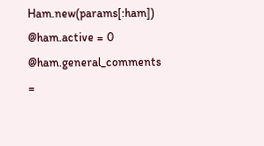Ham.new(params[:ham])
@ham.active = 0
@ham.general_comments =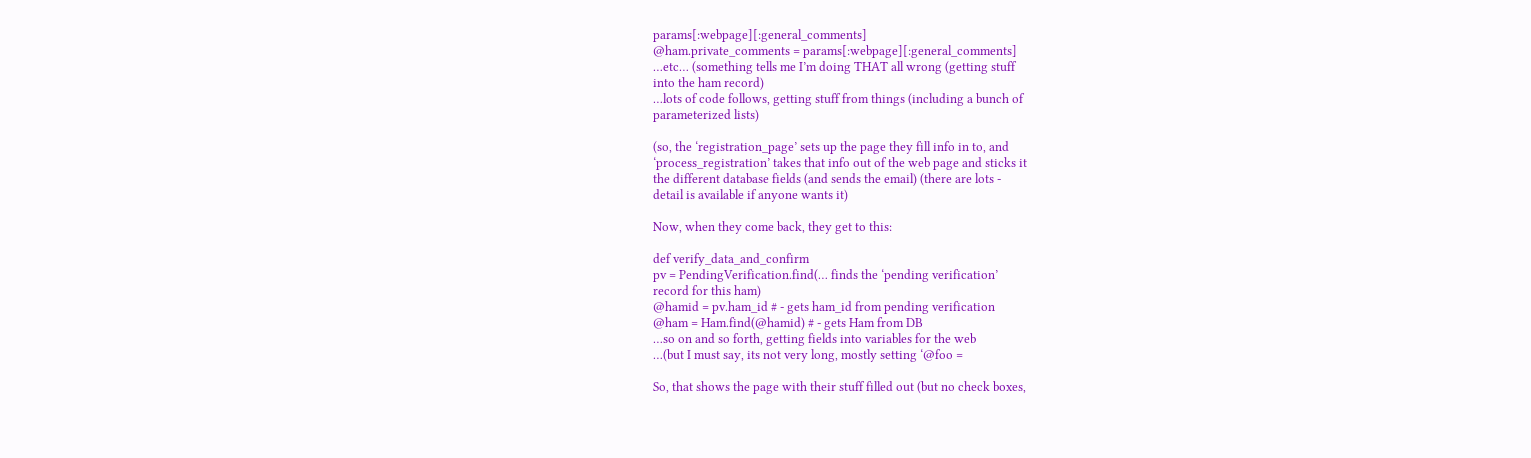params[:webpage][:general_comments]
@ham.private_comments = params[:webpage][:general_comments]
…etc… (something tells me I’m doing THAT all wrong (getting stuff
into the ham record)
…lots of code follows, getting stuff from things (including a bunch of
parameterized lists)

(so, the ‘registration_page’ sets up the page they fill info in to, and
‘process_registration’ takes that info out of the web page and sticks it
the different database fields (and sends the email) (there are lots -
detail is available if anyone wants it)

Now, when they come back, they get to this:

def verify_data_and_confirm
pv = PendingVerification.find(… finds the ‘pending verification’
record for this ham)
@hamid = pv.ham_id # - gets ham_id from pending verification
@ham = Ham.find(@hamid) # - gets Ham from DB
…so on and so forth, getting fields into variables for the web
…(but I must say, its not very long, mostly setting ‘@foo =

So, that shows the page with their stuff filled out (but no check boxes,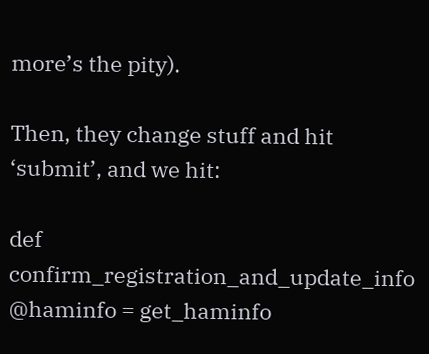more’s the pity).

Then, they change stuff and hit ‘submit’, and we hit:

def confirm_registration_and_update_info
@haminfo = get_haminfo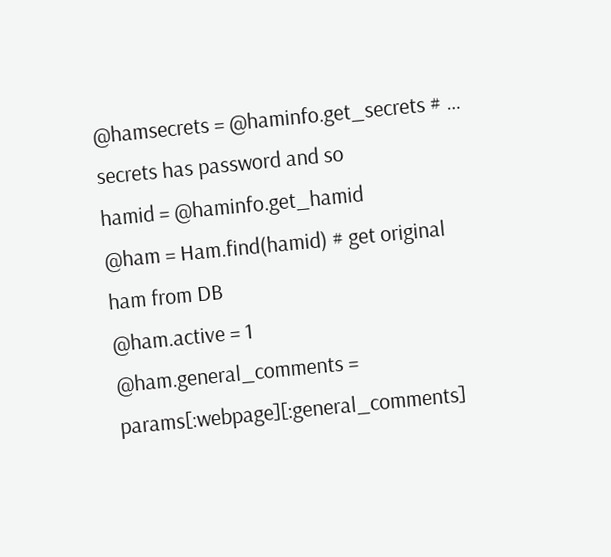@hamsecrets = @haminfo.get_secrets # … secrets has password and so
hamid = @haminfo.get_hamid
@ham = Ham.find(hamid) # get original ham from DB
@ham.active = 1
@ham.general_comments = params[:webpage][:general_comments]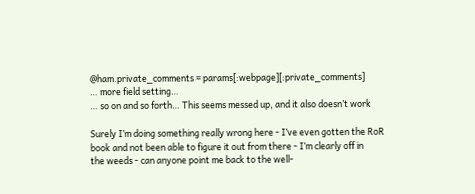@ham.private_comments = params[:webpage][:private_comments]
… more field setting…
… so on and so forth… This seems messed up, and it also doesn’t work

Surely I’m doing something really wrong here - I’ve even gotten the RoR
book and not been able to figure it out from there - I’m clearly off in
the weeds - can anyone point me back to the well-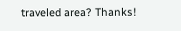traveled area? Thanks!